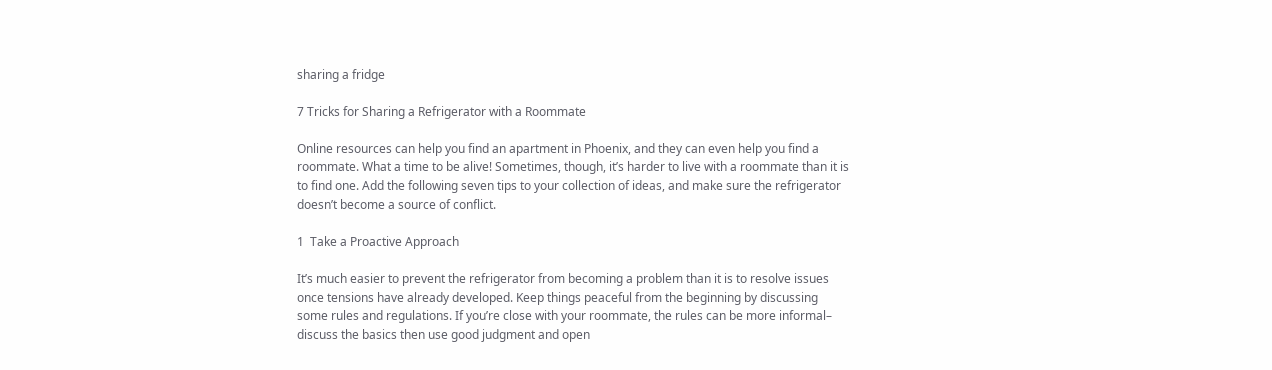sharing a fridge

7 Tricks for Sharing a Refrigerator with a Roommate

Online resources can help you find an apartment in Phoenix, and they can even help you find a roommate. What a time to be alive! Sometimes, though, it’s harder to live with a roommate than it is to find one. Add the following seven tips to your collection of ideas, and make sure the refrigerator doesn’t become a source of conflict.

1  Take a Proactive Approach

It’s much easier to prevent the refrigerator from becoming a problem than it is to resolve issues once tensions have already developed. Keep things peaceful from the beginning by discussing some rules and regulations. If you’re close with your roommate, the rules can be more informal– discuss the basics then use good judgment and open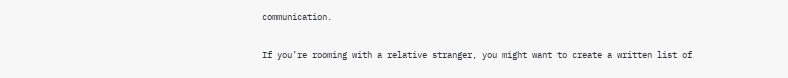communication.

If you’re rooming with a relative stranger, you might want to create a written list of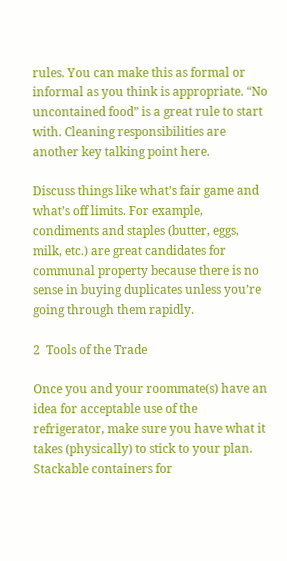rules. You can make this as formal or informal as you think is appropriate. “No uncontained food” is a great rule to start with. Cleaning responsibilities are another key talking point here.

Discuss things like what’s fair game and what’s off limits. For example, condiments and staples (butter, eggs, milk, etc.) are great candidates for communal property because there is no sense in buying duplicates unless you’re going through them rapidly.

2  Tools of the Trade

Once you and your roommate(s) have an idea for acceptable use of the refrigerator, make sure you have what it takes (physically) to stick to your plan. Stackable containers for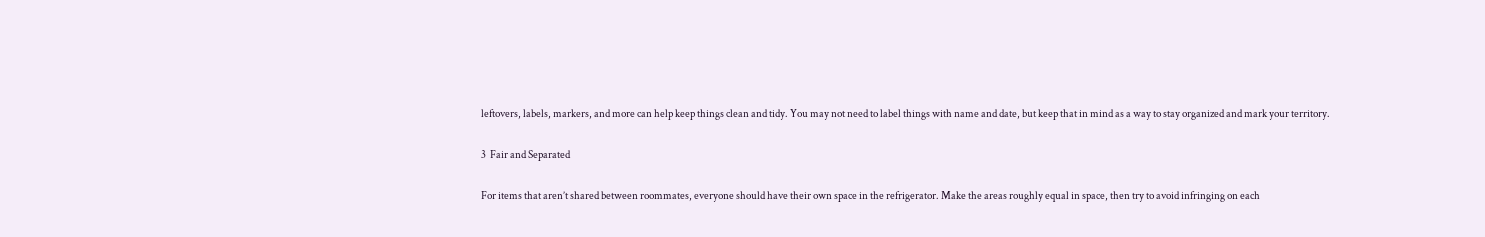leftovers, labels, markers, and more can help keep things clean and tidy. You may not need to label things with name and date, but keep that in mind as a way to stay organized and mark your territory.

3  Fair and Separated

For items that aren’t shared between roommates, everyone should have their own space in the refrigerator. Make the areas roughly equal in space, then try to avoid infringing on each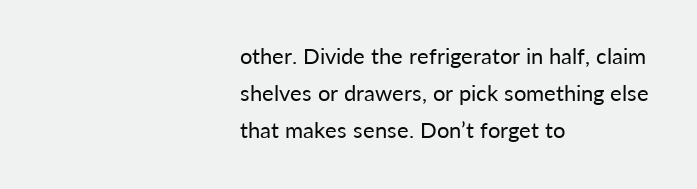other. Divide the refrigerator in half, claim shelves or drawers, or pick something else that makes sense. Don’t forget to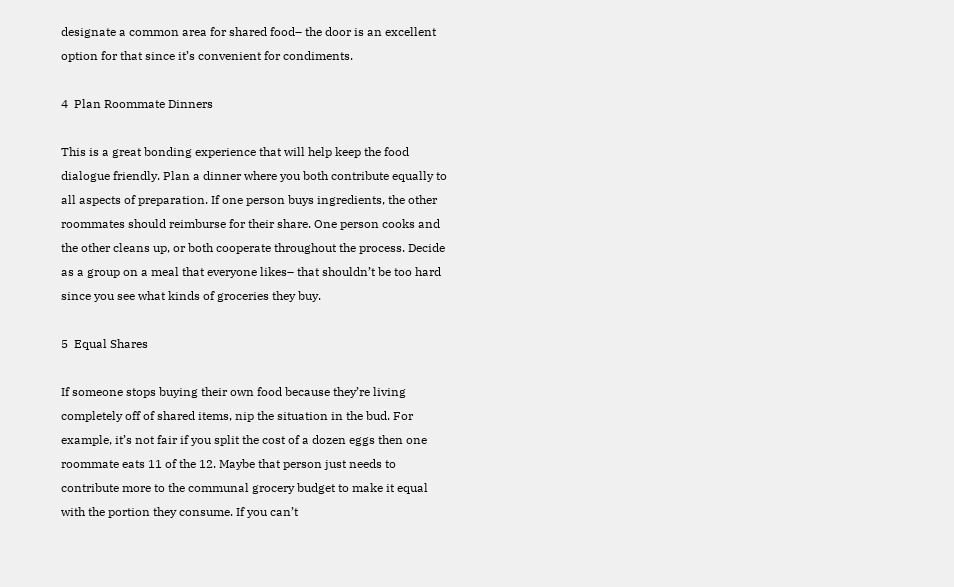designate a common area for shared food– the door is an excellent option for that since it’s convenient for condiments.

4  Plan Roommate Dinners

This is a great bonding experience that will help keep the food dialogue friendly. Plan a dinner where you both contribute equally to all aspects of preparation. If one person buys ingredients, the other roommates should reimburse for their share. One person cooks and the other cleans up, or both cooperate throughout the process. Decide as a group on a meal that everyone likes– that shouldn’t be too hard since you see what kinds of groceries they buy.

5  Equal Shares

If someone stops buying their own food because they’re living completely off of shared items, nip the situation in the bud. For example, it’s not fair if you split the cost of a dozen eggs then one roommate eats 11 of the 12. Maybe that person just needs to contribute more to the communal grocery budget to make it equal with the portion they consume. If you can’t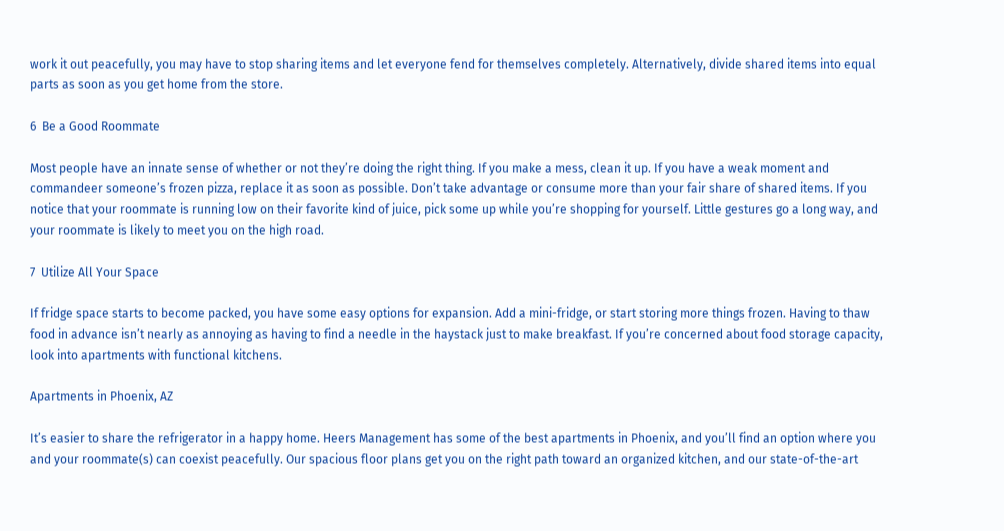work it out peacefully, you may have to stop sharing items and let everyone fend for themselves completely. Alternatively, divide shared items into equal parts as soon as you get home from the store.

6  Be a Good Roommate

Most people have an innate sense of whether or not they’re doing the right thing. If you make a mess, clean it up. If you have a weak moment and commandeer someone’s frozen pizza, replace it as soon as possible. Don’t take advantage or consume more than your fair share of shared items. If you notice that your roommate is running low on their favorite kind of juice, pick some up while you’re shopping for yourself. Little gestures go a long way, and your roommate is likely to meet you on the high road.

7  Utilize All Your Space

If fridge space starts to become packed, you have some easy options for expansion. Add a mini-fridge, or start storing more things frozen. Having to thaw food in advance isn’t nearly as annoying as having to find a needle in the haystack just to make breakfast. If you’re concerned about food storage capacity, look into apartments with functional kitchens.

Apartments in Phoenix, AZ

It’s easier to share the refrigerator in a happy home. Heers Management has some of the best apartments in Phoenix, and you’ll find an option where you and your roommate(s) can coexist peacefully. Our spacious floor plans get you on the right path toward an organized kitchen, and our state-of-the-art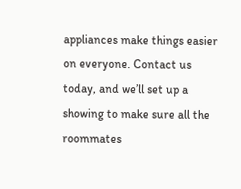appliances make things easier on everyone. Contact us today, and we’ll set up a showing to make sure all the roommates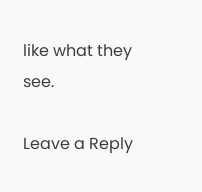like what they see.

Leave a Reply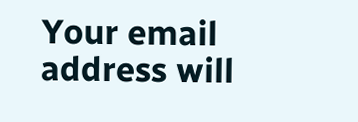Your email address will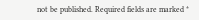not be published. Required fields are marked *